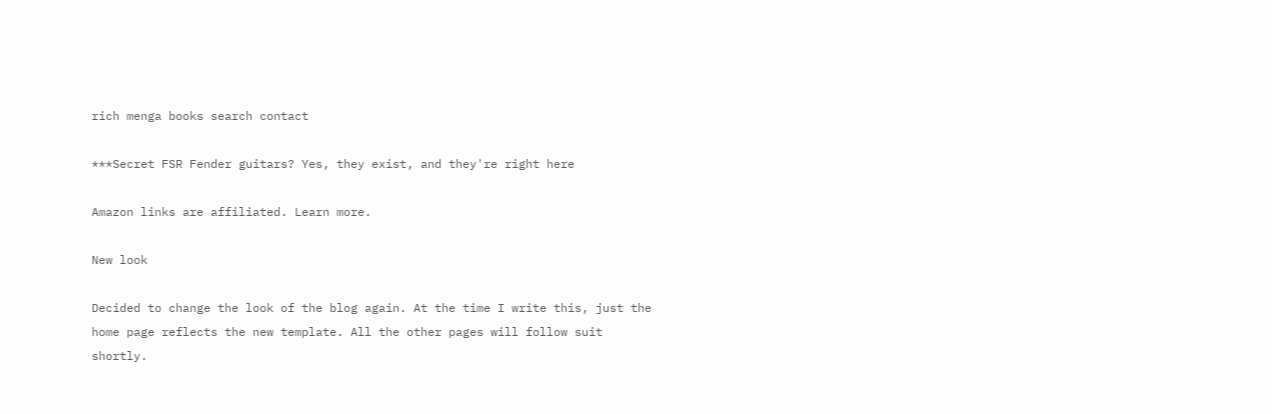rich menga books search contact

***Secret FSR Fender guitars? Yes, they exist, and they're right here

Amazon links are affiliated. Learn more.

New look

Decided to change the look of the blog again. At the time I write this, just the home page reflects the new template. All the other pages will follow suit shortly.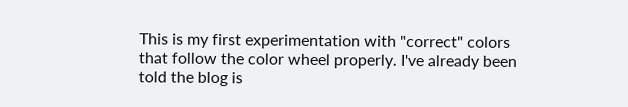This is my first experimentation with "correct" colors that follow the color wheel properly. I've already been told the blog is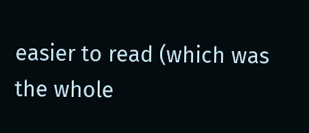easier to read (which was the whole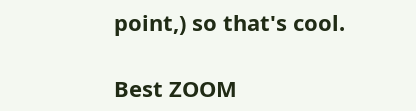point,) so that's cool.

Best ZOOM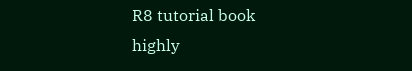R8 tutorial book
highly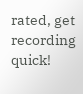rated, get recording quick!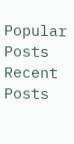Popular Posts
Recent Posts